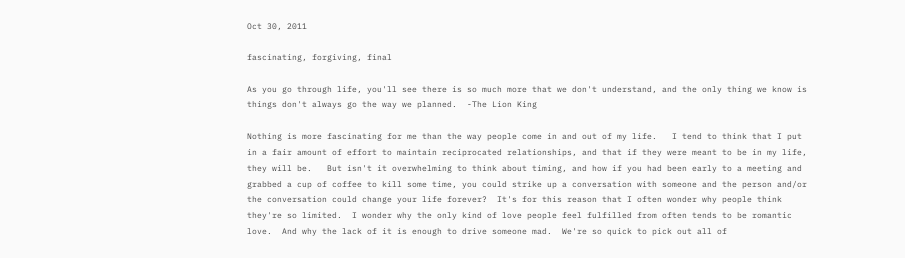Oct 30, 2011

fascinating, forgiving, final

As you go through life, you'll see there is so much more that we don't understand, and the only thing we know is things don't always go the way we planned.  -The Lion King

Nothing is more fascinating for me than the way people come in and out of my life.   I tend to think that I put in a fair amount of effort to maintain reciprocated relationships, and that if they were meant to be in my life, they will be.   But isn't it overwhelming to think about timing, and how if you had been early to a meeting and grabbed a cup of coffee to kill some time, you could strike up a conversation with someone and the person and/or the conversation could change your life forever?  It's for this reason that I often wonder why people think they're so limited.  I wonder why the only kind of love people feel fulfilled from often tends to be romantic love.  And why the lack of it is enough to drive someone mad.  We're so quick to pick out all of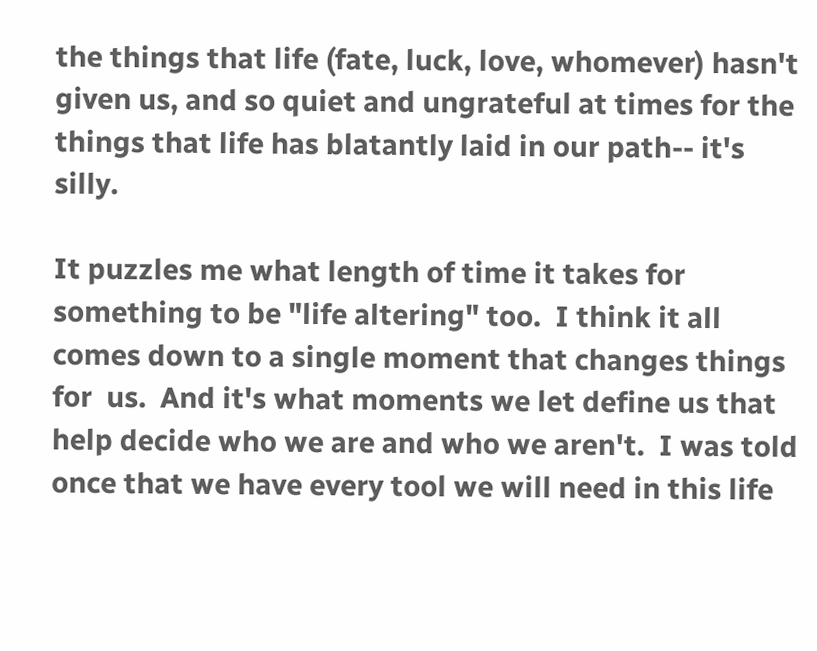the things that life (fate, luck, love, whomever) hasn't given us, and so quiet and ungrateful at times for the things that life has blatantly laid in our path-- it's silly.

It puzzles me what length of time it takes for something to be "life altering" too.  I think it all comes down to a single moment that changes things for  us.  And it's what moments we let define us that help decide who we are and who we aren't.  I was told once that we have every tool we will need in this life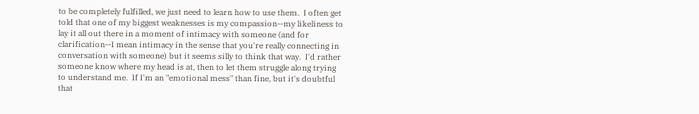to be completely fulfilled, we just need to learn how to use them.  I often get told that one of my biggest weaknesses is my compassion--my likeliness to lay it all out there in a moment of intimacy with someone (and for clarification--I mean intimacy in the sense that you're really connecting in conversation with someone) but it seems silly to think that way.  I'd rather someone know where my head is at, then to let them struggle along trying to understand me.  If I'm an "emotional mess" than fine, but it's doubtful that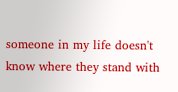someone in my life doesn't know where they stand with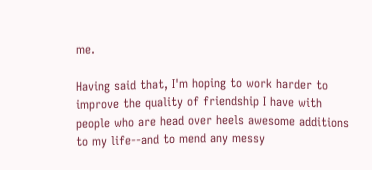me.

Having said that, I'm hoping to work harder to improve the quality of friendship I have with people who are head over heels awesome additions to my life--and to mend any messy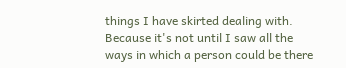things I have skirted dealing with.  Because it's not until I saw all the ways in which a person could be there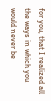for you, that I realized all the ways in which you would never be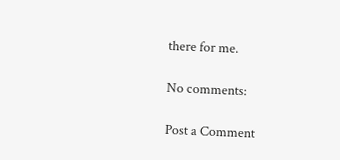there for me.

No comments:

Post a Comment